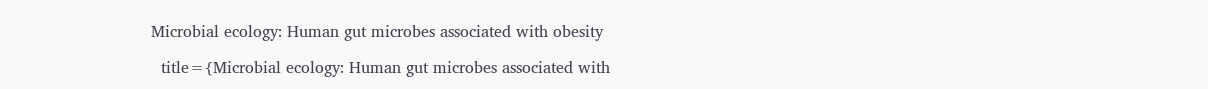Microbial ecology: Human gut microbes associated with obesity

  title={Microbial ecology: Human gut microbes associated with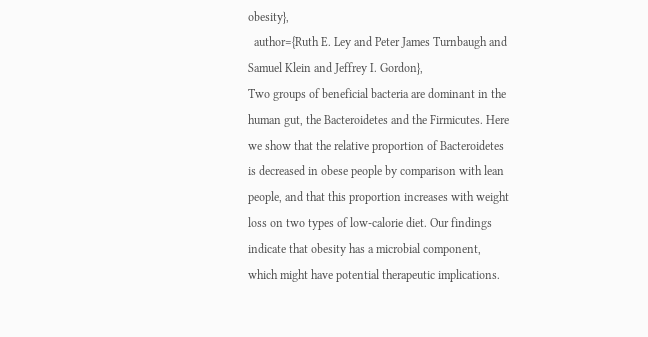obesity},
  author={Ruth E. Ley and Peter James Turnbaugh and Samuel Klein and Jeffrey I. Gordon},
Two groups of beneficial bacteria are dominant in the human gut, the Bacteroidetes and the Firmicutes. Here we show that the relative proportion of Bacteroidetes is decreased in obese people by comparison with lean people, and that this proportion increases with weight loss on two types of low-calorie diet. Our findings indicate that obesity has a microbial component, which might have potential therapeutic implications.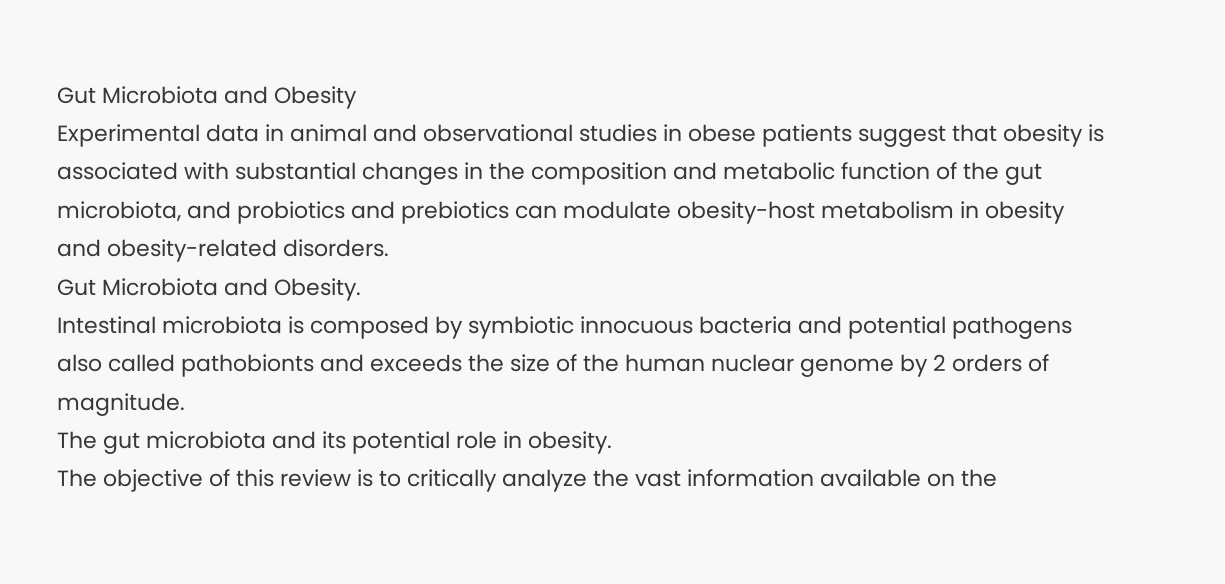Gut Microbiota and Obesity
Experimental data in animal and observational studies in obese patients suggest that obesity is associated with substantial changes in the composition and metabolic function of the gut microbiota, and probiotics and prebiotics can modulate obesity-host metabolism in obesity and obesity-related disorders.
Gut Microbiota and Obesity.
Intestinal microbiota is composed by symbiotic innocuous bacteria and potential pathogens also called pathobionts and exceeds the size of the human nuclear genome by 2 orders of magnitude.
The gut microbiota and its potential role in obesity.
The objective of this review is to critically analyze the vast information available on the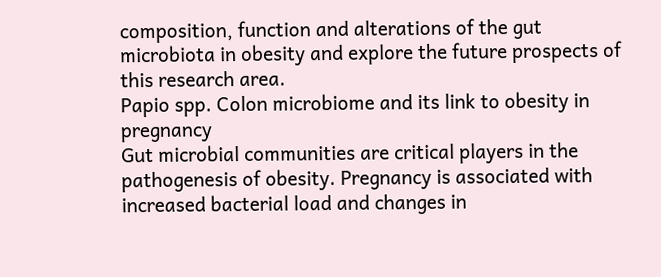composition, function and alterations of the gut microbiota in obesity and explore the future prospects of this research area.
Papio spp. Colon microbiome and its link to obesity in pregnancy
Gut microbial communities are critical players in the pathogenesis of obesity. Pregnancy is associated with increased bacterial load and changes in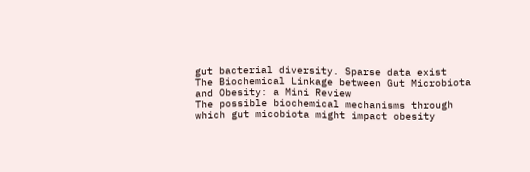gut bacterial diversity. Sparse data exist
The Biochemical Linkage between Gut Microbiota and Obesity: a Mini Review
The possible biochemical mechanisms through which gut micobiota might impact obesity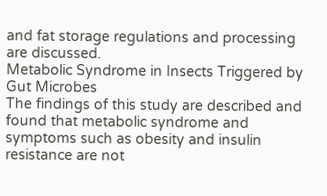and fat storage regulations and processing are discussed.
Metabolic Syndrome in Insects Triggered by Gut Microbes
The findings of this study are described and found that metabolic syndrome and symptoms such as obesity and insulin resistance are not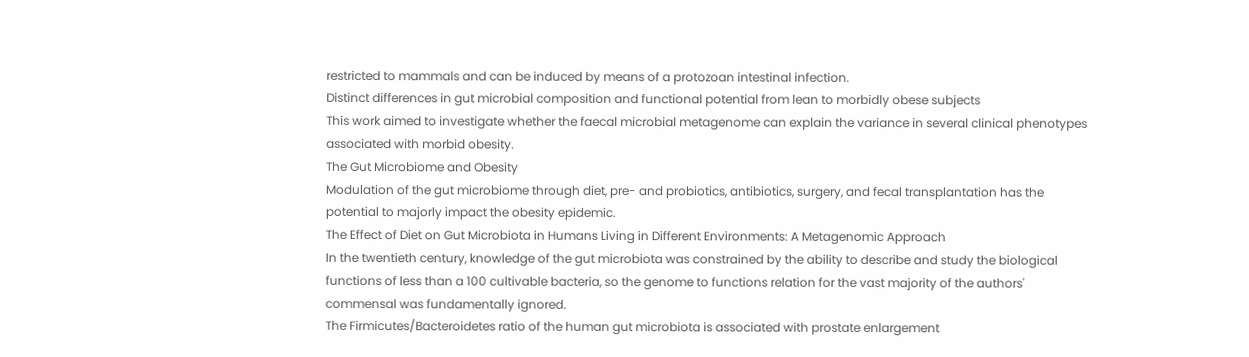restricted to mammals and can be induced by means of a protozoan intestinal infection.
Distinct differences in gut microbial composition and functional potential from lean to morbidly obese subjects
This work aimed to investigate whether the faecal microbial metagenome can explain the variance in several clinical phenotypes associated with morbid obesity.
The Gut Microbiome and Obesity
Modulation of the gut microbiome through diet, pre- and probiotics, antibiotics, surgery, and fecal transplantation has the potential to majorly impact the obesity epidemic.
The Effect of Diet on Gut Microbiota in Humans Living in Different Environments: A Metagenomic Approach
In the twentieth century, knowledge of the gut microbiota was constrained by the ability to describe and study the biological functions of less than a 100 cultivable bacteria, so the genome to functions relation for the vast majority of the authors' commensal was fundamentally ignored.
The Firmicutes/Bacteroidetes ratio of the human gut microbiota is associated with prostate enlargement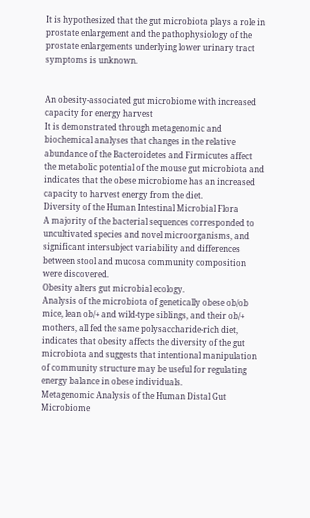It is hypothesized that the gut microbiota plays a role in prostate enlargement and the pathophysiology of the prostate enlargements underlying lower urinary tract symptoms is unknown.


An obesity-associated gut microbiome with increased capacity for energy harvest
It is demonstrated through metagenomic and biochemical analyses that changes in the relative abundance of the Bacteroidetes and Firmicutes affect the metabolic potential of the mouse gut microbiota and indicates that the obese microbiome has an increased capacity to harvest energy from the diet.
Diversity of the Human Intestinal Microbial Flora
A majority of the bacterial sequences corresponded to uncultivated species and novel microorganisms, and significant intersubject variability and differences between stool and mucosa community composition were discovered.
Obesity alters gut microbial ecology.
Analysis of the microbiota of genetically obese ob/ob mice, lean ob/+ and wild-type siblings, and their ob/+ mothers, all fed the same polysaccharide-rich diet, indicates that obesity affects the diversity of the gut microbiota and suggests that intentional manipulation of community structure may be useful for regulating energy balance in obese individuals.
Metagenomic Analysis of the Human Distal Gut Microbiome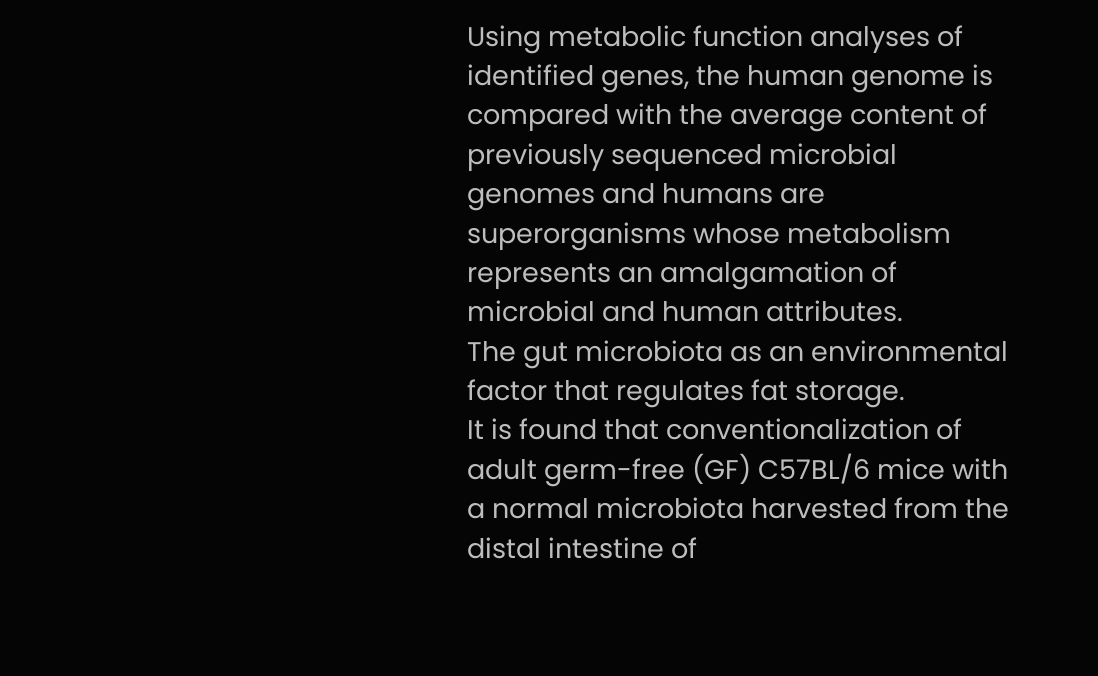Using metabolic function analyses of identified genes, the human genome is compared with the average content of previously sequenced microbial genomes and humans are superorganisms whose metabolism represents an amalgamation of microbial and human attributes.
The gut microbiota as an environmental factor that regulates fat storage.
It is found that conventionalization of adult germ-free (GF) C57BL/6 mice with a normal microbiota harvested from the distal intestine of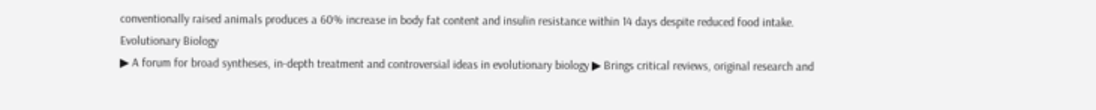conventionally raised animals produces a 60% increase in body fat content and insulin resistance within 14 days despite reduced food intake.
Evolutionary Biology
▶ A forum for broad syntheses, in-depth treatment and controversial ideas in evolutionary biology ▶ Brings critical reviews, original research and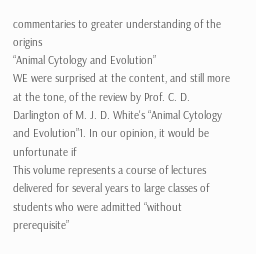commentaries to greater understanding of the origins
“Animal Cytology and Evolution”
WE were surprised at the content, and still more at the tone, of the review by Prof. C. D. Darlington of M. J. D. White's “Animal Cytology and Evolution”1. In our opinion, it would be unfortunate if
This volume represents a course of lectures delivered for several years to large classes of students who were admitted “without prerequisite”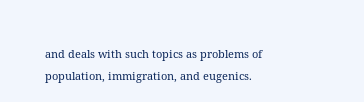and deals with such topics as problems of population, immigration, and eugenics.